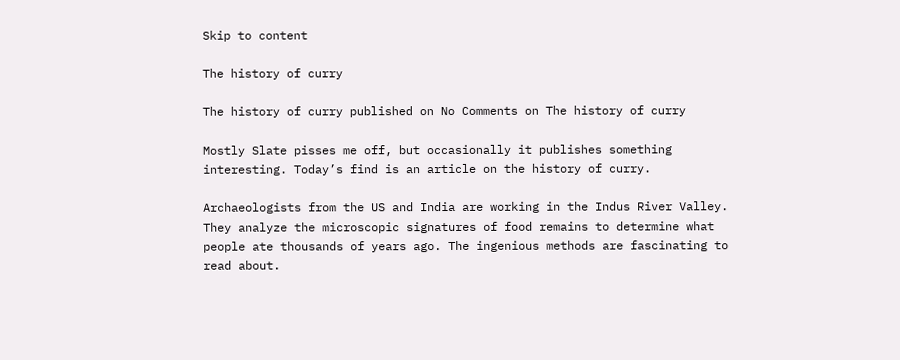Skip to content

The history of curry

The history of curry published on No Comments on The history of curry

Mostly Slate pisses me off, but occasionally it publishes something interesting. Today’s find is an article on the history of curry.

Archaeologists from the US and India are working in the Indus River Valley. They analyze the microscopic signatures of food remains to determine what people ate thousands of years ago. The ingenious methods are fascinating to read about.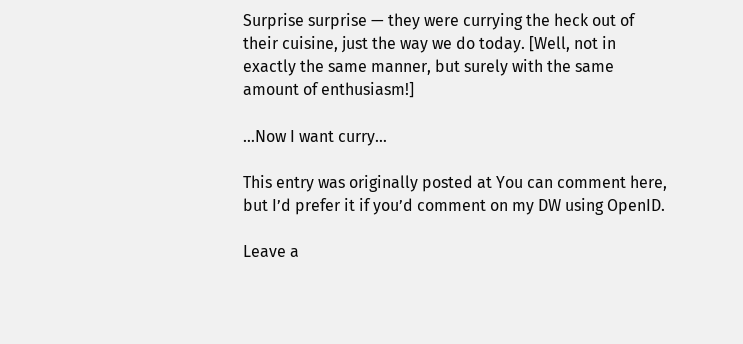Surprise surprise — they were currying the heck out of their cuisine, just the way we do today. [Well, not in exactly the same manner, but surely with the same amount of enthusiasm!]

…Now I want curry…

This entry was originally posted at You can comment here, but I’d prefer it if you’d comment on my DW using OpenID.

Leave a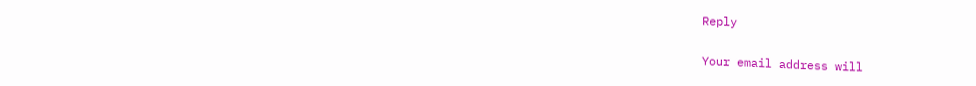Reply

Your email address will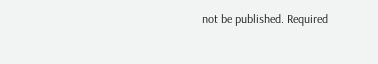not be published. Required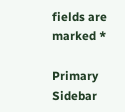fields are marked *

Primary Sidebar